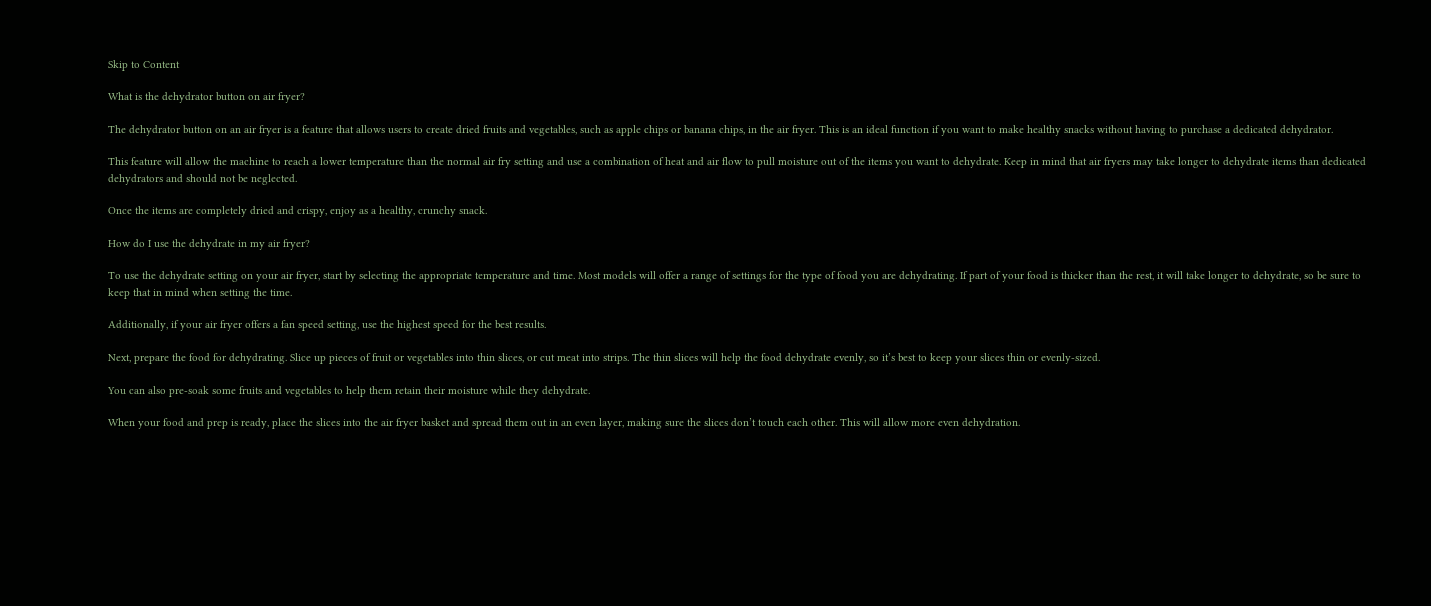Skip to Content

What is the dehydrator button on air fryer?

The dehydrator button on an air fryer is a feature that allows users to create dried fruits and vegetables, such as apple chips or banana chips, in the air fryer. This is an ideal function if you want to make healthy snacks without having to purchase a dedicated dehydrator.

This feature will allow the machine to reach a lower temperature than the normal air fry setting and use a combination of heat and air flow to pull moisture out of the items you want to dehydrate. Keep in mind that air fryers may take longer to dehydrate items than dedicated dehydrators and should not be neglected.

Once the items are completely dried and crispy, enjoy as a healthy, crunchy snack.

How do I use the dehydrate in my air fryer?

To use the dehydrate setting on your air fryer, start by selecting the appropriate temperature and time. Most models will offer a range of settings for the type of food you are dehydrating. If part of your food is thicker than the rest, it will take longer to dehydrate, so be sure to keep that in mind when setting the time.

Additionally, if your air fryer offers a fan speed setting, use the highest speed for the best results.

Next, prepare the food for dehydrating. Slice up pieces of fruit or vegetables into thin slices, or cut meat into strips. The thin slices will help the food dehydrate evenly, so it’s best to keep your slices thin or evenly-sized.

You can also pre-soak some fruits and vegetables to help them retain their moisture while they dehydrate.

When your food and prep is ready, place the slices into the air fryer basket and spread them out in an even layer, making sure the slices don’t touch each other. This will allow more even dehydration.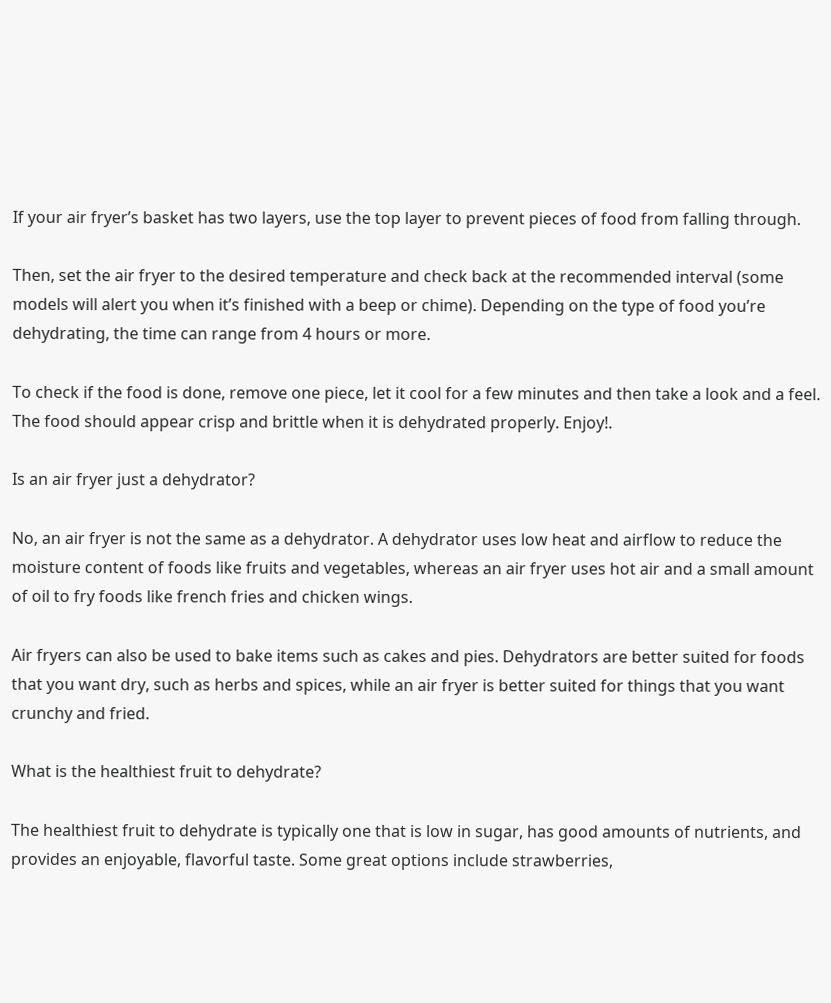If your air fryer’s basket has two layers, use the top layer to prevent pieces of food from falling through.

Then, set the air fryer to the desired temperature and check back at the recommended interval (some models will alert you when it’s finished with a beep or chime). Depending on the type of food you’re dehydrating, the time can range from 4 hours or more.

To check if the food is done, remove one piece, let it cool for a few minutes and then take a look and a feel. The food should appear crisp and brittle when it is dehydrated properly. Enjoy!.

Is an air fryer just a dehydrator?

No, an air fryer is not the same as a dehydrator. A dehydrator uses low heat and airflow to reduce the moisture content of foods like fruits and vegetables, whereas an air fryer uses hot air and a small amount of oil to fry foods like french fries and chicken wings.

Air fryers can also be used to bake items such as cakes and pies. Dehydrators are better suited for foods that you want dry, such as herbs and spices, while an air fryer is better suited for things that you want crunchy and fried.

What is the healthiest fruit to dehydrate?

The healthiest fruit to dehydrate is typically one that is low in sugar, has good amounts of nutrients, and provides an enjoyable, flavorful taste. Some great options include strawberries,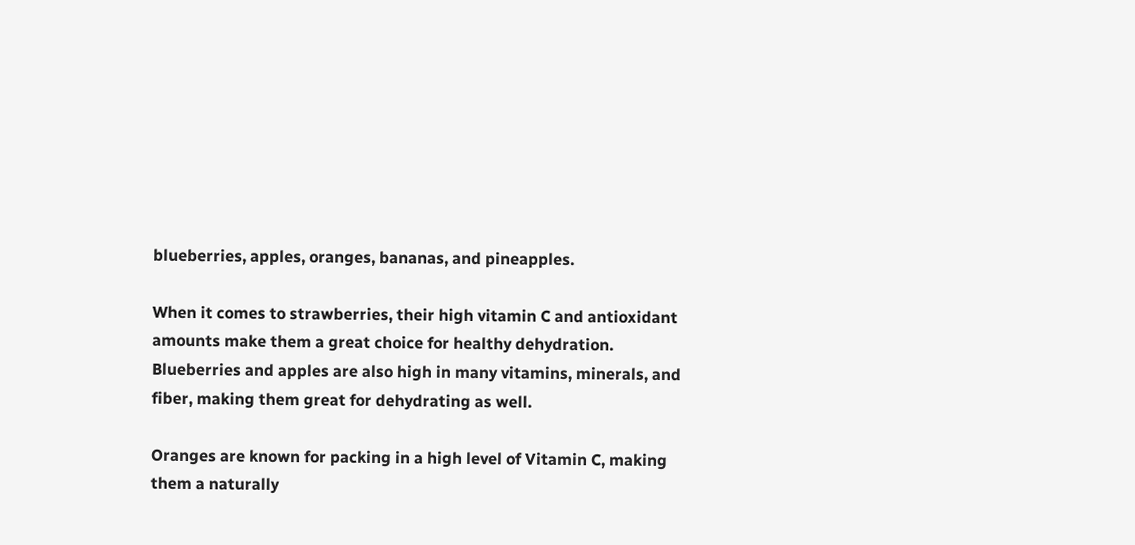blueberries, apples, oranges, bananas, and pineapples.

When it comes to strawberries, their high vitamin C and antioxidant amounts make them a great choice for healthy dehydration. Blueberries and apples are also high in many vitamins, minerals, and fiber, making them great for dehydrating as well.

Oranges are known for packing in a high level of Vitamin C, making them a naturally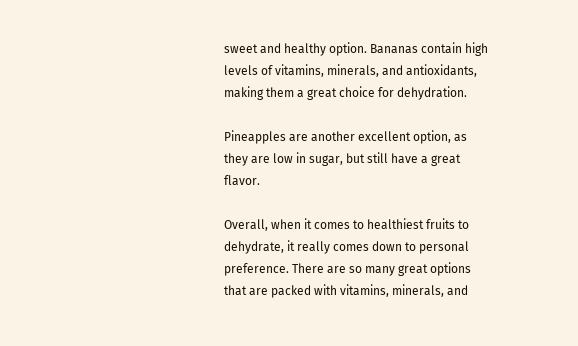sweet and healthy option. Bananas contain high levels of vitamins, minerals, and antioxidants, making them a great choice for dehydration.

Pineapples are another excellent option, as they are low in sugar, but still have a great flavor.

Overall, when it comes to healthiest fruits to dehydrate, it really comes down to personal preference. There are so many great options that are packed with vitamins, minerals, and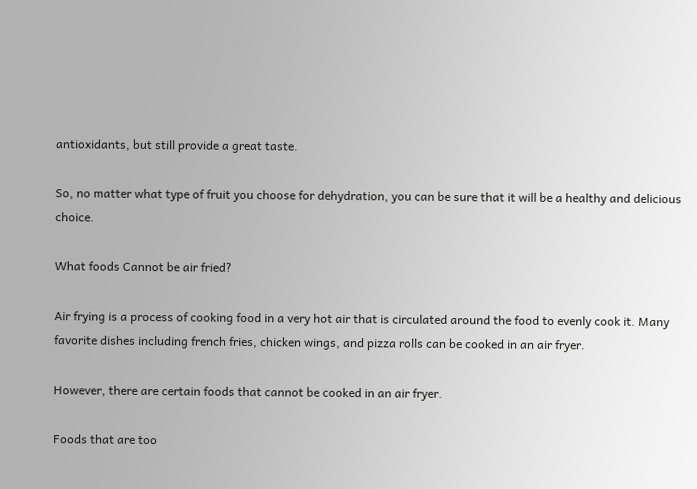antioxidants, but still provide a great taste.

So, no matter what type of fruit you choose for dehydration, you can be sure that it will be a healthy and delicious choice.

What foods Cannot be air fried?

Air frying is a process of cooking food in a very hot air that is circulated around the food to evenly cook it. Many favorite dishes including french fries, chicken wings, and pizza rolls can be cooked in an air fryer.

However, there are certain foods that cannot be cooked in an air fryer.

Foods that are too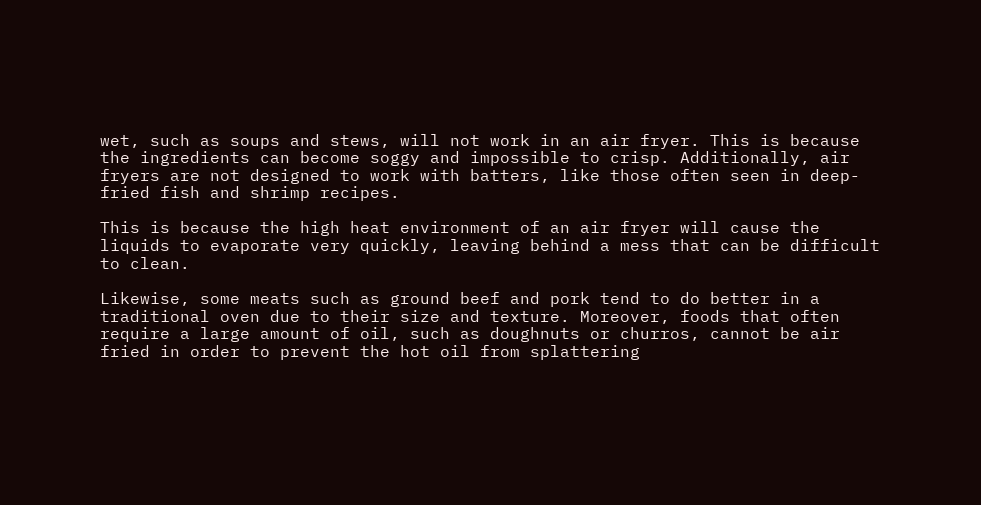wet, such as soups and stews, will not work in an air fryer. This is because the ingredients can become soggy and impossible to crisp. Additionally, air fryers are not designed to work with batters, like those often seen in deep-fried fish and shrimp recipes.

This is because the high heat environment of an air fryer will cause the liquids to evaporate very quickly, leaving behind a mess that can be difficult to clean.

Likewise, some meats such as ground beef and pork tend to do better in a traditional oven due to their size and texture. Moreover, foods that often require a large amount of oil, such as doughnuts or churros, cannot be air fried in order to prevent the hot oil from splattering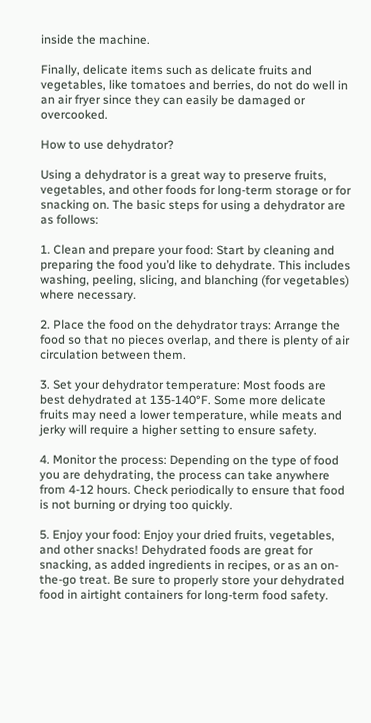inside the machine.

Finally, delicate items such as delicate fruits and vegetables, like tomatoes and berries, do not do well in an air fryer since they can easily be damaged or overcooked.

How to use dehydrator?

Using a dehydrator is a great way to preserve fruits, vegetables, and other foods for long-term storage or for snacking on. The basic steps for using a dehydrator are as follows:

1. Clean and prepare your food: Start by cleaning and preparing the food you’d like to dehydrate. This includes washing, peeling, slicing, and blanching (for vegetables) where necessary.

2. Place the food on the dehydrator trays: Arrange the food so that no pieces overlap, and there is plenty of air circulation between them.

3. Set your dehydrator temperature: Most foods are best dehydrated at 135-140°F. Some more delicate fruits may need a lower temperature, while meats and jerky will require a higher setting to ensure safety.

4. Monitor the process: Depending on the type of food you are dehydrating, the process can take anywhere from 4-12 hours. Check periodically to ensure that food is not burning or drying too quickly.

5. Enjoy your food: Enjoy your dried fruits, vegetables, and other snacks! Dehydrated foods are great for snacking, as added ingredients in recipes, or as an on-the-go treat. Be sure to properly store your dehydrated food in airtight containers for long-term food safety.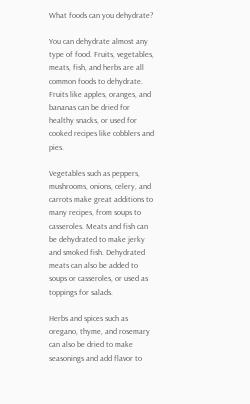What foods can you dehydrate?

You can dehydrate almost any type of food. Fruits, vegetables, meats, fish, and herbs are all common foods to dehydrate. Fruits like apples, oranges, and bananas can be dried for healthy snacks, or used for cooked recipes like cobblers and pies.

Vegetables such as peppers, mushrooms, onions, celery, and carrots make great additions to many recipes, from soups to casseroles. Meats and fish can be dehydrated to make jerky and smoked fish. Dehydrated meats can also be added to soups or casseroles, or used as toppings for salads.

Herbs and spices such as oregano, thyme, and rosemary can also be dried to make seasonings and add flavor to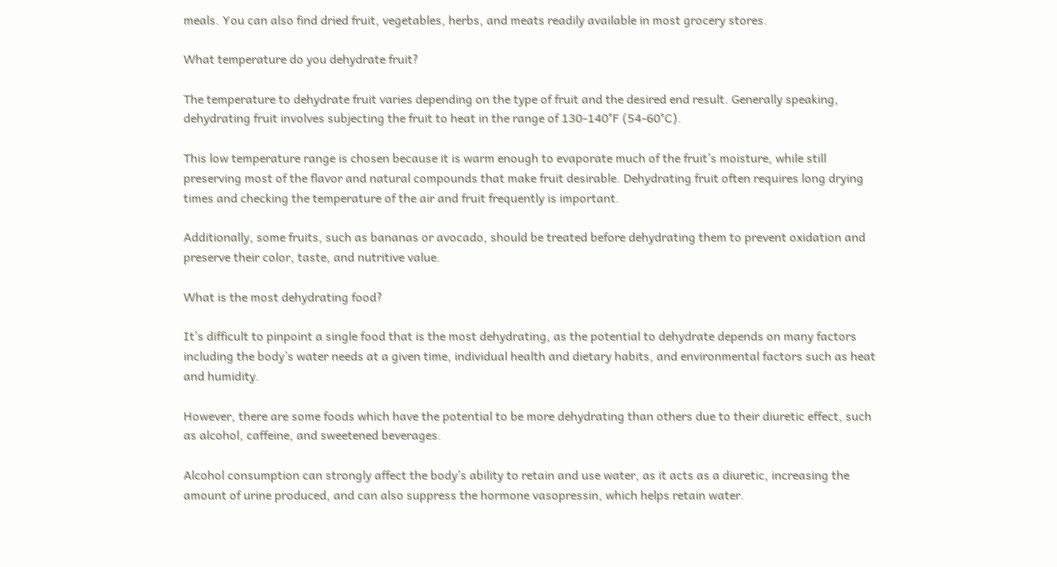meals. You can also find dried fruit, vegetables, herbs, and meats readily available in most grocery stores.

What temperature do you dehydrate fruit?

The temperature to dehydrate fruit varies depending on the type of fruit and the desired end result. Generally speaking, dehydrating fruit involves subjecting the fruit to heat in the range of 130-140°F (54-60°C).

This low temperature range is chosen because it is warm enough to evaporate much of the fruit’s moisture, while still preserving most of the flavor and natural compounds that make fruit desirable. Dehydrating fruit often requires long drying times and checking the temperature of the air and fruit frequently is important.

Additionally, some fruits, such as bananas or avocado, should be treated before dehydrating them to prevent oxidation and preserve their color, taste, and nutritive value.

What is the most dehydrating food?

It’s difficult to pinpoint a single food that is the most dehydrating, as the potential to dehydrate depends on many factors including the body’s water needs at a given time, individual health and dietary habits, and environmental factors such as heat and humidity.

However, there are some foods which have the potential to be more dehydrating than others due to their diuretic effect, such as alcohol, caffeine, and sweetened beverages.

Alcohol consumption can strongly affect the body’s ability to retain and use water, as it acts as a diuretic, increasing the amount of urine produced, and can also suppress the hormone vasopressin, which helps retain water.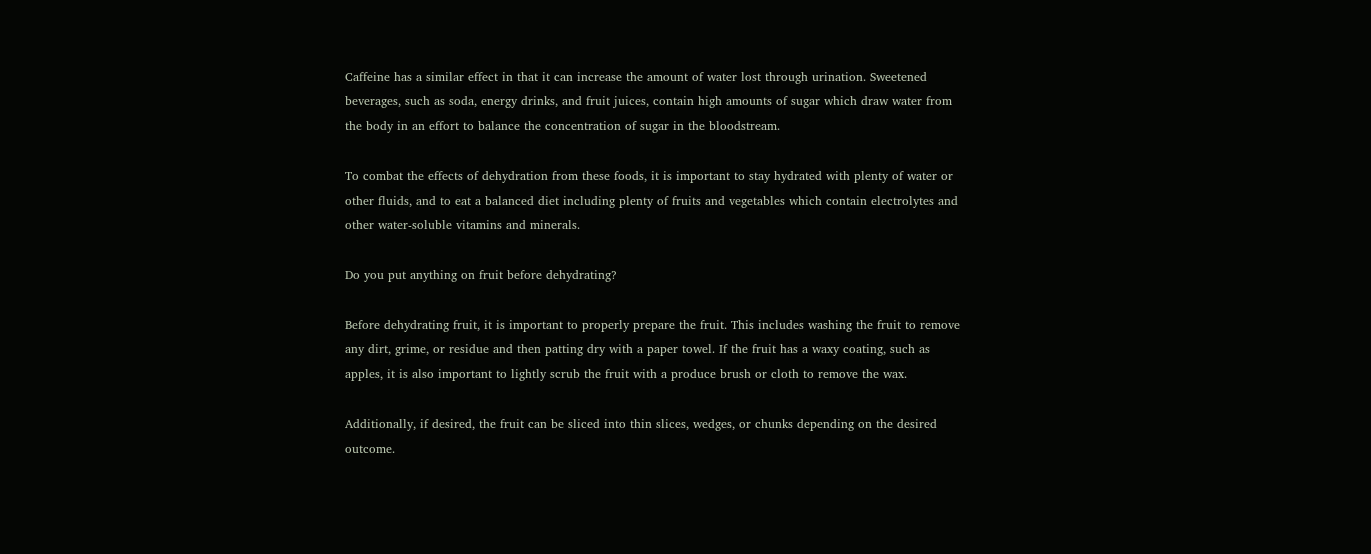Caffeine has a similar effect in that it can increase the amount of water lost through urination. Sweetened beverages, such as soda, energy drinks, and fruit juices, contain high amounts of sugar which draw water from the body in an effort to balance the concentration of sugar in the bloodstream.

To combat the effects of dehydration from these foods, it is important to stay hydrated with plenty of water or other fluids, and to eat a balanced diet including plenty of fruits and vegetables which contain electrolytes and other water-soluble vitamins and minerals.

Do you put anything on fruit before dehydrating?

Before dehydrating fruit, it is important to properly prepare the fruit. This includes washing the fruit to remove any dirt, grime, or residue and then patting dry with a paper towel. If the fruit has a waxy coating, such as apples, it is also important to lightly scrub the fruit with a produce brush or cloth to remove the wax.

Additionally, if desired, the fruit can be sliced into thin slices, wedges, or chunks depending on the desired outcome.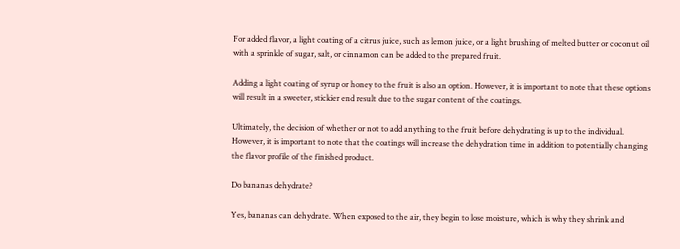For added flavor, a light coating of a citrus juice, such as lemon juice, or a light brushing of melted butter or coconut oil with a sprinkle of sugar, salt, or cinnamon can be added to the prepared fruit.

Adding a light coating of syrup or honey to the fruit is also an option. However, it is important to note that these options will result in a sweeter, stickier end result due to the sugar content of the coatings.

Ultimately, the decision of whether or not to add anything to the fruit before dehydrating is up to the individual. However, it is important to note that the coatings will increase the dehydration time in addition to potentially changing the flavor profile of the finished product.

Do bananas dehydrate?

Yes, bananas can dehydrate. When exposed to the air, they begin to lose moisture, which is why they shrink and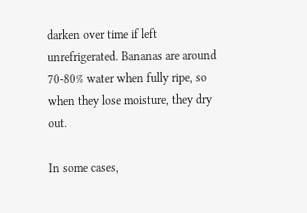darken over time if left unrefrigerated. Bananas are around 70-80% water when fully ripe, so when they lose moisture, they dry out.

In some cases,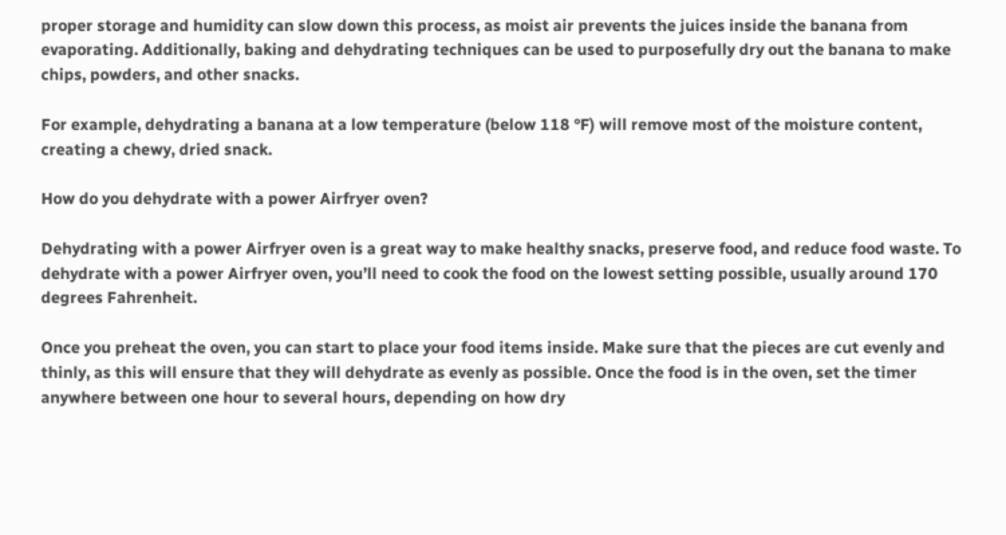proper storage and humidity can slow down this process, as moist air prevents the juices inside the banana from evaporating. Additionally, baking and dehydrating techniques can be used to purposefully dry out the banana to make chips, powders, and other snacks.

For example, dehydrating a banana at a low temperature (below 118 °F) will remove most of the moisture content, creating a chewy, dried snack.

How do you dehydrate with a power Airfryer oven?

Dehydrating with a power Airfryer oven is a great way to make healthy snacks, preserve food, and reduce food waste. To dehydrate with a power Airfryer oven, you’ll need to cook the food on the lowest setting possible, usually around 170 degrees Fahrenheit.

Once you preheat the oven, you can start to place your food items inside. Make sure that the pieces are cut evenly and thinly, as this will ensure that they will dehydrate as evenly as possible. Once the food is in the oven, set the timer anywhere between one hour to several hours, depending on how dry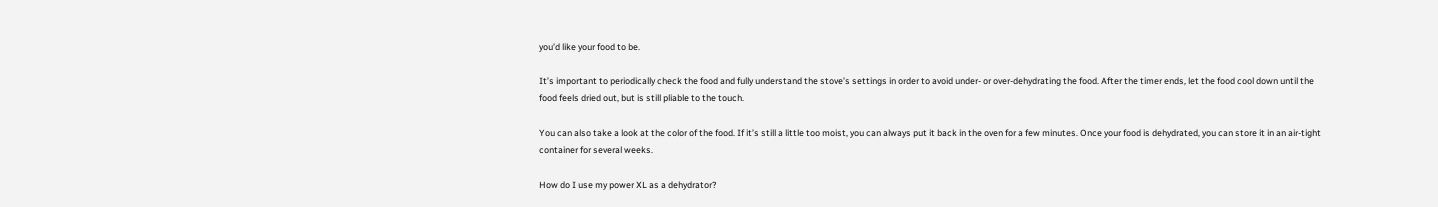you’d like your food to be.

It’s important to periodically check the food and fully understand the stove’s settings in order to avoid under- or over-dehydrating the food. After the timer ends, let the food cool down until the food feels dried out, but is still pliable to the touch.

You can also take a look at the color of the food. If it’s still a little too moist, you can always put it back in the oven for a few minutes. Once your food is dehydrated, you can store it in an air-tight container for several weeks.

How do I use my power XL as a dehydrator?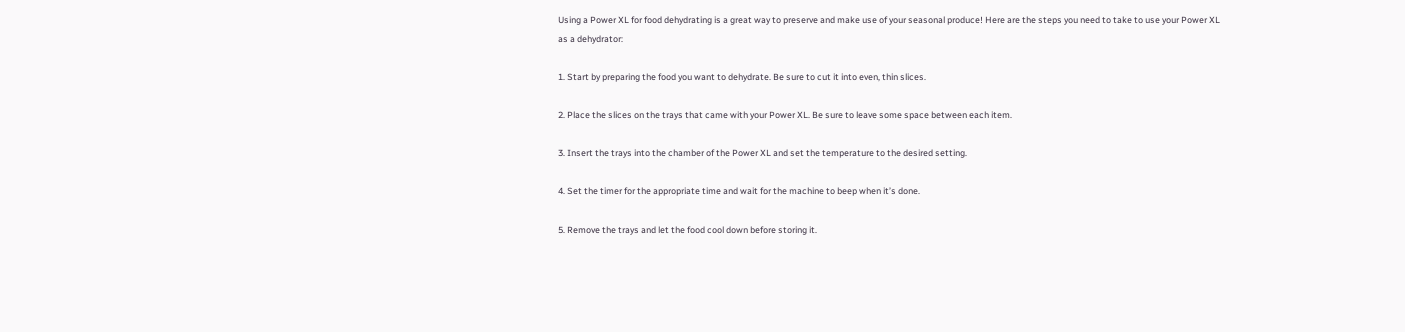Using a Power XL for food dehydrating is a great way to preserve and make use of your seasonal produce! Here are the steps you need to take to use your Power XL as a dehydrator:

1. Start by preparing the food you want to dehydrate. Be sure to cut it into even, thin slices.

2. Place the slices on the trays that came with your Power XL. Be sure to leave some space between each item.

3. Insert the trays into the chamber of the Power XL and set the temperature to the desired setting.

4. Set the timer for the appropriate time and wait for the machine to beep when it’s done.

5. Remove the trays and let the food cool down before storing it.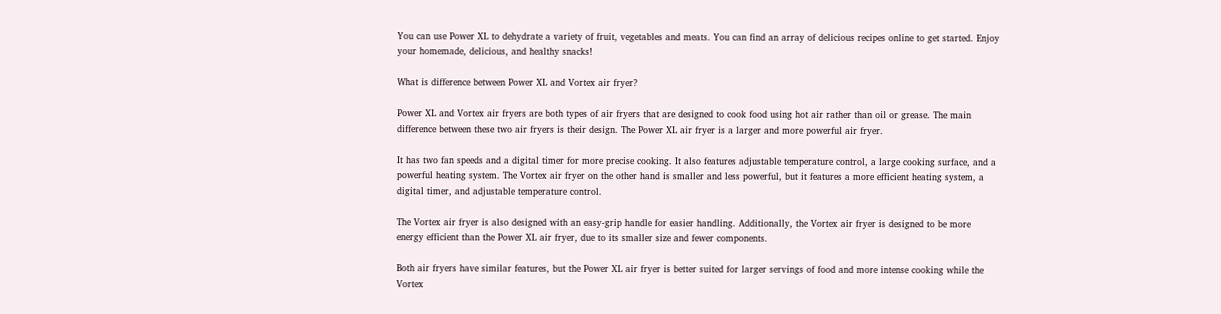You can use Power XL to dehydrate a variety of fruit, vegetables and meats. You can find an array of delicious recipes online to get started. Enjoy your homemade, delicious, and healthy snacks!

What is difference between Power XL and Vortex air fryer?

Power XL and Vortex air fryers are both types of air fryers that are designed to cook food using hot air rather than oil or grease. The main difference between these two air fryers is their design. The Power XL air fryer is a larger and more powerful air fryer.

It has two fan speeds and a digital timer for more precise cooking. It also features adjustable temperature control, a large cooking surface, and a powerful heating system. The Vortex air fryer on the other hand is smaller and less powerful, but it features a more efficient heating system, a digital timer, and adjustable temperature control.

The Vortex air fryer is also designed with an easy-grip handle for easier handling. Additionally, the Vortex air fryer is designed to be more energy efficient than the Power XL air fryer, due to its smaller size and fewer components.

Both air fryers have similar features, but the Power XL air fryer is better suited for larger servings of food and more intense cooking while the Vortex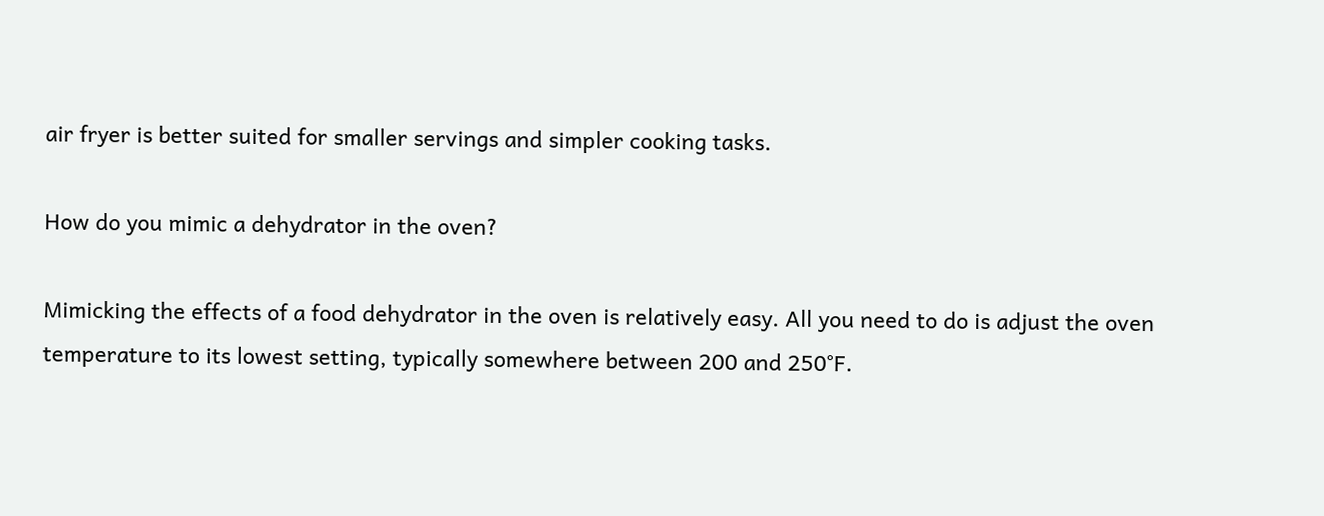air fryer is better suited for smaller servings and simpler cooking tasks.

How do you mimic a dehydrator in the oven?

Mimicking the effects of a food dehydrator in the oven is relatively easy. All you need to do is adjust the oven temperature to its lowest setting, typically somewhere between 200 and 250°F.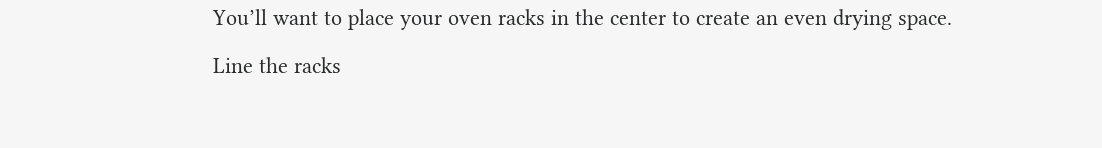You’ll want to place your oven racks in the center to create an even drying space.

Line the racks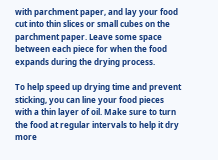with parchment paper, and lay your food cut into thin slices or small cubes on the parchment paper. Leave some space between each piece for when the food expands during the drying process.

To help speed up drying time and prevent sticking, you can line your food pieces with a thin layer of oil. Make sure to turn the food at regular intervals to help it dry more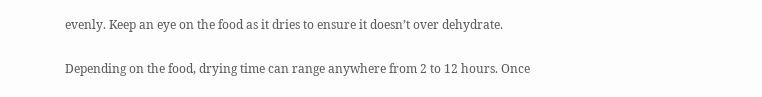evenly. Keep an eye on the food as it dries to ensure it doesn’t over dehydrate.

Depending on the food, drying time can range anywhere from 2 to 12 hours. Once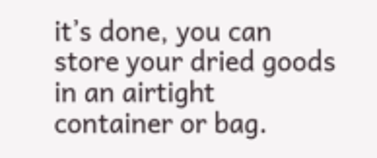it’s done, you can store your dried goods in an airtight container or bag.